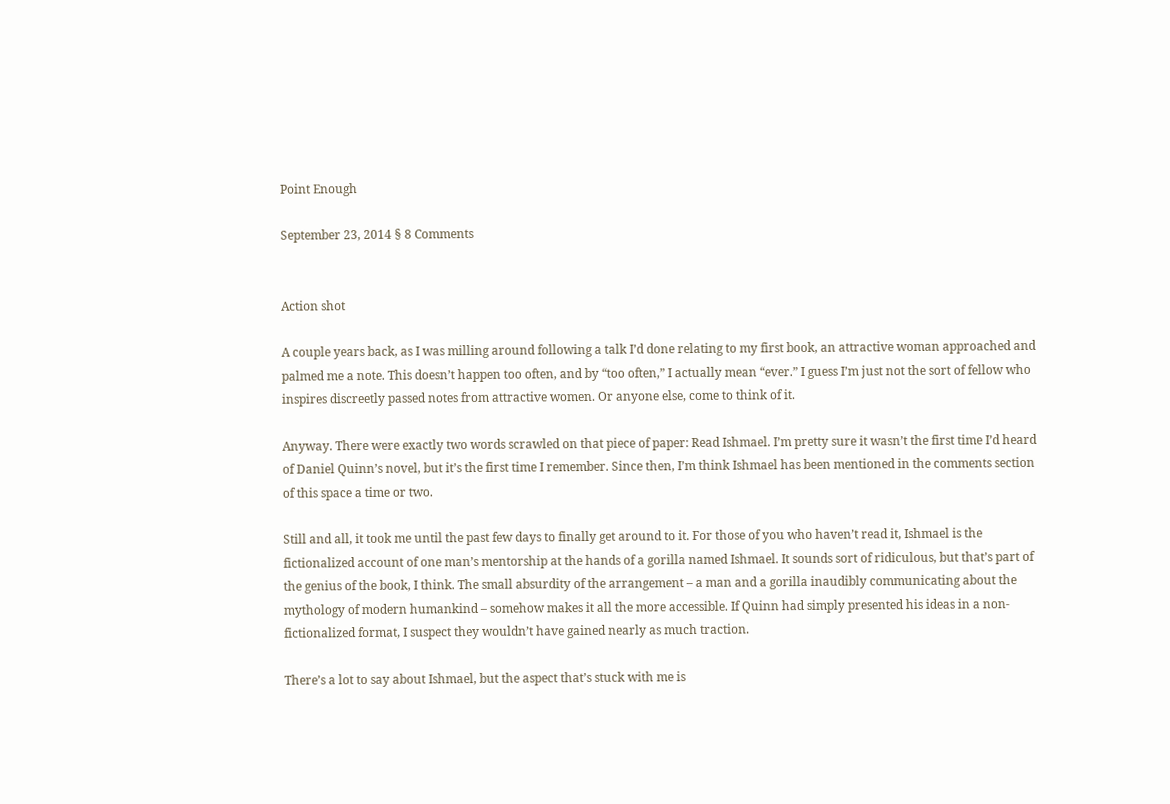Point Enough

September 23, 2014 § 8 Comments


Action shot

A couple years back, as I was milling around following a talk I’d done relating to my first book, an attractive woman approached and palmed me a note. This doesn’t happen too often, and by “too often,” I actually mean “ever.” I guess I’m just not the sort of fellow who inspires discreetly passed notes from attractive women. Or anyone else, come to think of it.

Anyway. There were exactly two words scrawled on that piece of paper: Read Ishmael. I’m pretty sure it wasn’t the first time I’d heard of Daniel Quinn’s novel, but it’s the first time I remember. Since then, I’m think Ishmael has been mentioned in the comments section of this space a time or two.

Still and all, it took me until the past few days to finally get around to it. For those of you who haven’t read it, Ishmael is the fictionalized account of one man’s mentorship at the hands of a gorilla named Ishmael. It sounds sort of ridiculous, but that’s part of the genius of the book, I think. The small absurdity of the arrangement – a man and a gorilla inaudibly communicating about the mythology of modern humankind – somehow makes it all the more accessible. If Quinn had simply presented his ideas in a non-fictionalized format, I suspect they wouldn’t have gained nearly as much traction.

There’s a lot to say about Ishmael, but the aspect that’s stuck with me is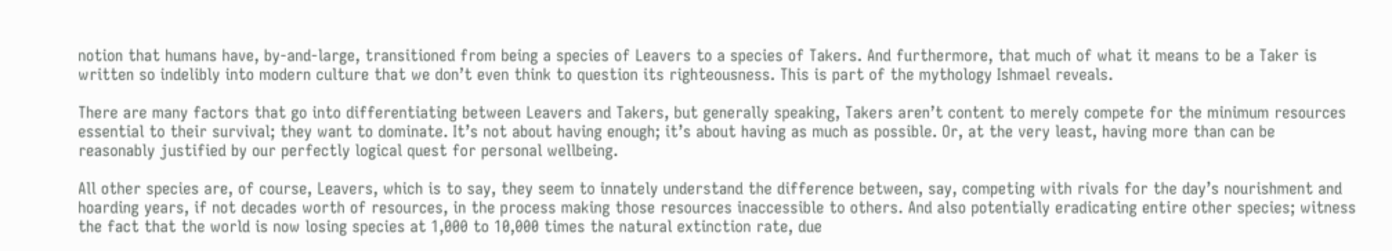notion that humans have, by-and-large, transitioned from being a species of Leavers to a species of Takers. And furthermore, that much of what it means to be a Taker is written so indelibly into modern culture that we don’t even think to question its righteousness. This is part of the mythology Ishmael reveals.

There are many factors that go into differentiating between Leavers and Takers, but generally speaking, Takers aren’t content to merely compete for the minimum resources essential to their survival; they want to dominate. It’s not about having enough; it’s about having as much as possible. Or, at the very least, having more than can be reasonably justified by our perfectly logical quest for personal wellbeing.

All other species are, of course, Leavers, which is to say, they seem to innately understand the difference between, say, competing with rivals for the day’s nourishment and hoarding years, if not decades worth of resources, in the process making those resources inaccessible to others. And also potentially eradicating entire other species; witness the fact that the world is now losing species at 1,000 to 10,000 times the natural extinction rate, due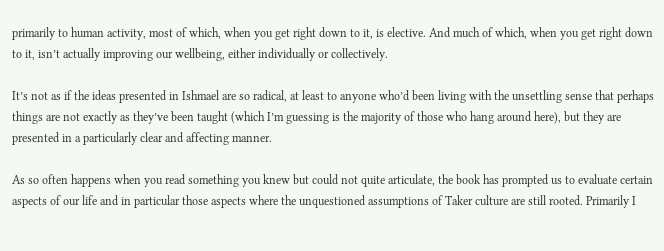primarily to human activity, most of which, when you get right down to it, is elective. And much of which, when you get right down to it, isn’t actually improving our wellbeing, either individually or collectively.

It’s not as if the ideas presented in Ishmael are so radical, at least to anyone who’d been living with the unsettling sense that perhaps things are not exactly as they’ve been taught (which I’m guessing is the majority of those who hang around here), but they are presented in a particularly clear and affecting manner.

As so often happens when you read something you knew but could not quite articulate, the book has prompted us to evaluate certain aspects of our life and in particular those aspects where the unquestioned assumptions of Taker culture are still rooted. Primarily I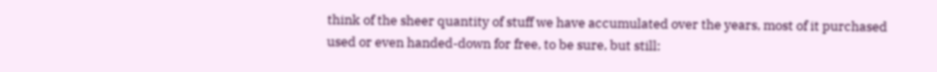think of the sheer quantity of stuff we have accumulated over the years, most of it purchased used or even handed-down for free, to be sure, but still: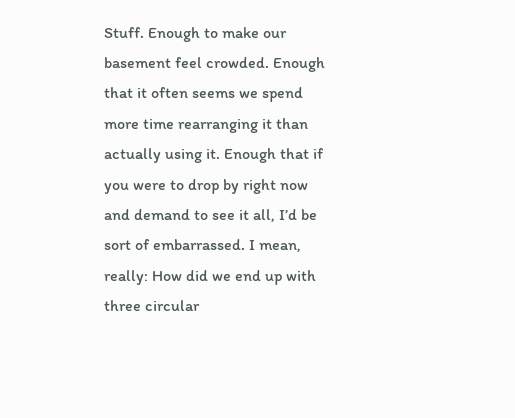Stuff. Enough to make our basement feel crowded. Enough that it often seems we spend more time rearranging it than actually using it. Enough that if you were to drop by right now and demand to see it all, I’d be sort of embarrassed. I mean, really: How did we end up with three circular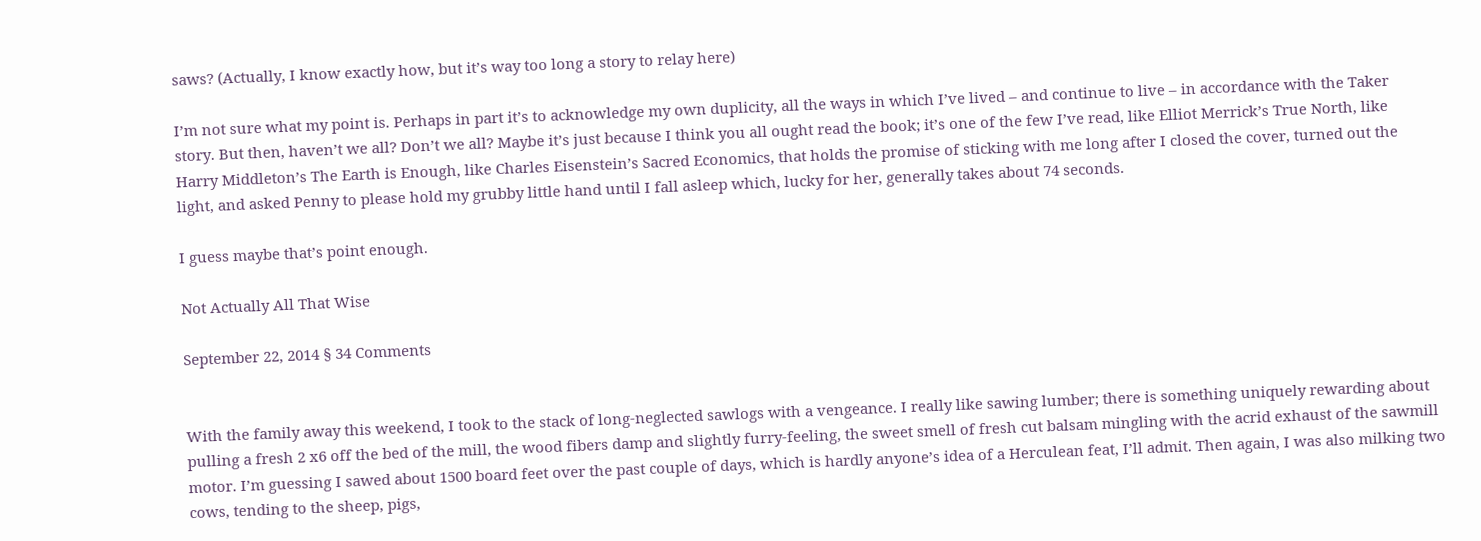saws? (Actually, I know exactly how, but it’s way too long a story to relay here)

I’m not sure what my point is. Perhaps in part it’s to acknowledge my own duplicity, all the ways in which I’ve lived – and continue to live – in accordance with the Taker story. But then, haven’t we all? Don’t we all? Maybe it’s just because I think you all ought read the book; it’s one of the few I’ve read, like Elliot Merrick’s True North, like Harry Middleton’s The Earth is Enough, like Charles Eisenstein’s Sacred Economics, that holds the promise of sticking with me long after I closed the cover, turned out the light, and asked Penny to please hold my grubby little hand until I fall asleep which, lucky for her, generally takes about 74 seconds.

I guess maybe that’s point enough.

Not Actually All That Wise

September 22, 2014 § 34 Comments


With the family away this weekend, I took to the stack of long-neglected sawlogs with a vengeance. I really like sawing lumber; there is something uniquely rewarding about pulling a fresh 2 x6 off the bed of the mill, the wood fibers damp and slightly furry-feeling, the sweet smell of fresh cut balsam mingling with the acrid exhaust of the sawmill motor. I’m guessing I sawed about 1500 board feet over the past couple of days, which is hardly anyone’s idea of a Herculean feat, I’ll admit. Then again, I was also milking two cows, tending to the sheep, pigs,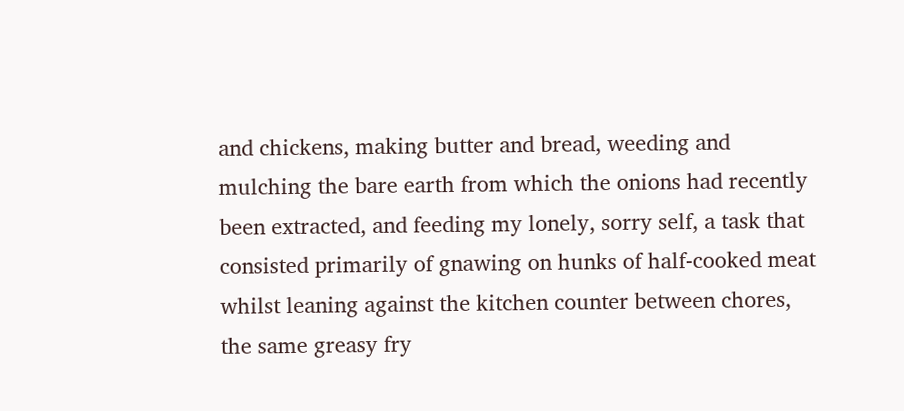and chickens, making butter and bread, weeding and mulching the bare earth from which the onions had recently been extracted, and feeding my lonely, sorry self, a task that consisted primarily of gnawing on hunks of half-cooked meat whilst leaning against the kitchen counter between chores, the same greasy fry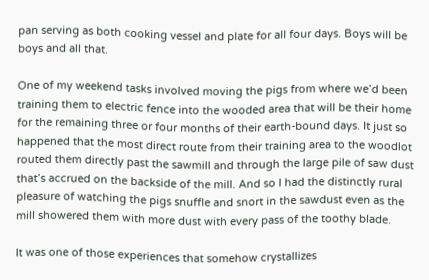pan serving as both cooking vessel and plate for all four days. Boys will be boys and all that.

One of my weekend tasks involved moving the pigs from where we’d been training them to electric fence into the wooded area that will be their home for the remaining three or four months of their earth-bound days. It just so happened that the most direct route from their training area to the woodlot routed them directly past the sawmill and through the large pile of saw dust that’s accrued on the backside of the mill. And so I had the distinctly rural pleasure of watching the pigs snuffle and snort in the sawdust even as the mill showered them with more dust with every pass of the toothy blade.

It was one of those experiences that somehow crystallizes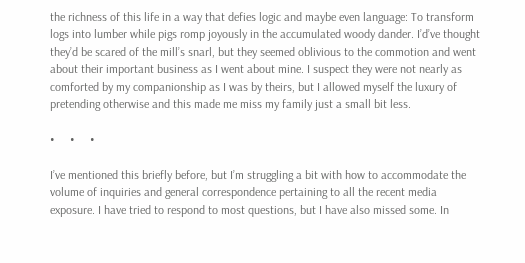the richness of this life in a way that defies logic and maybe even language: To transform logs into lumber while pigs romp joyously in the accumulated woody dander. I’d’ve thought they’d be scared of the mill’s snarl, but they seemed oblivious to the commotion and went about their important business as I went about mine. I suspect they were not nearly as comforted by my companionship as I was by theirs, but I allowed myself the luxury of pretending otherwise and this made me miss my family just a small bit less.

•     •     •

I’ve mentioned this briefly before, but I’m struggling a bit with how to accommodate the volume of inquiries and general correspondence pertaining to all the recent media exposure. I have tried to respond to most questions, but I have also missed some. In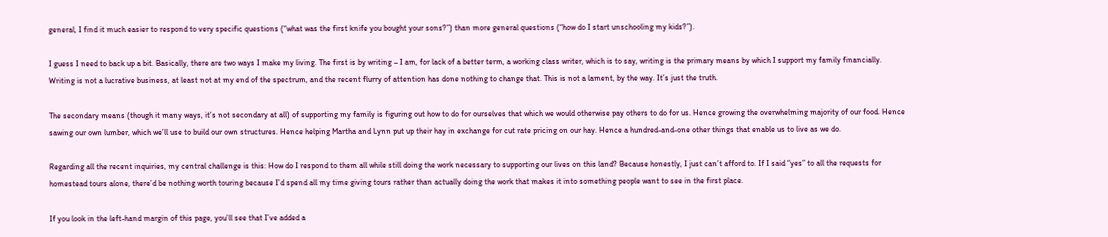general, I find it much easier to respond to very specific questions (“what was the first knife you bought your sons?”) than more general questions (“how do I start unschooling my kids?”).

I guess I need to back up a bit. Basically, there are two ways I make my living. The first is by writing – I am, for lack of a better term, a working class writer, which is to say, writing is the primary means by which I support my family financially. Writing is not a lucrative business, at least not at my end of the spectrum, and the recent flurry of attention has done nothing to change that. This is not a lament, by the way. It’s just the truth.

The secondary means (though it many ways, it’s not secondary at all) of supporting my family is figuring out how to do for ourselves that which we would otherwise pay others to do for us. Hence growing the overwhelming majority of our food. Hence sawing our own lumber, which we’ll use to build our own structures. Hence helping Martha and Lynn put up their hay in exchange for cut rate pricing on our hay. Hence a hundred-and-one other things that enable us to live as we do.

Regarding all the recent inquiries, my central challenge is this: How do I respond to them all while still doing the work necessary to supporting our lives on this land? Because honestly, I just can’t afford to. If I said “yes” to all the requests for homestead tours alone, there’d be nothing worth touring because I’d spend all my time giving tours rather than actually doing the work that makes it into something people want to see in the first place.

If you look in the left-hand margin of this page, you’ll see that I’ve added a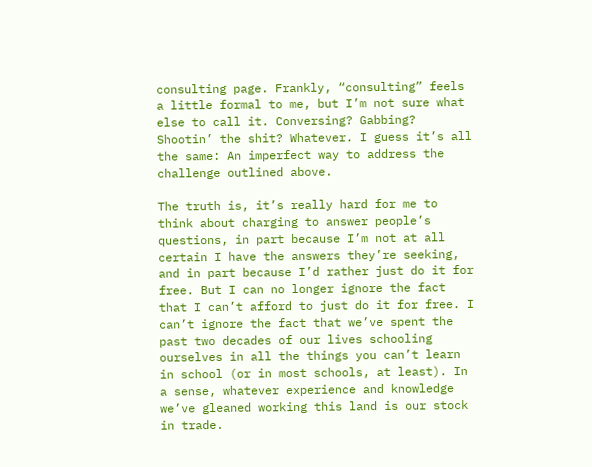consulting page. Frankly, “consulting” feels a little formal to me, but I’m not sure what else to call it. Conversing? Gabbing? Shootin’ the shit? Whatever. I guess it’s all the same: An imperfect way to address the challenge outlined above.

The truth is, it’s really hard for me to think about charging to answer people’s questions, in part because I’m not at all certain I have the answers they’re seeking, and in part because I’d rather just do it for free. But I can no longer ignore the fact that I can’t afford to just do it for free. I can’t ignore the fact that we’ve spent the past two decades of our lives schooling ourselves in all the things you can’t learn in school (or in most schools, at least). In a sense, whatever experience and knowledge we’ve gleaned working this land is our stock in trade.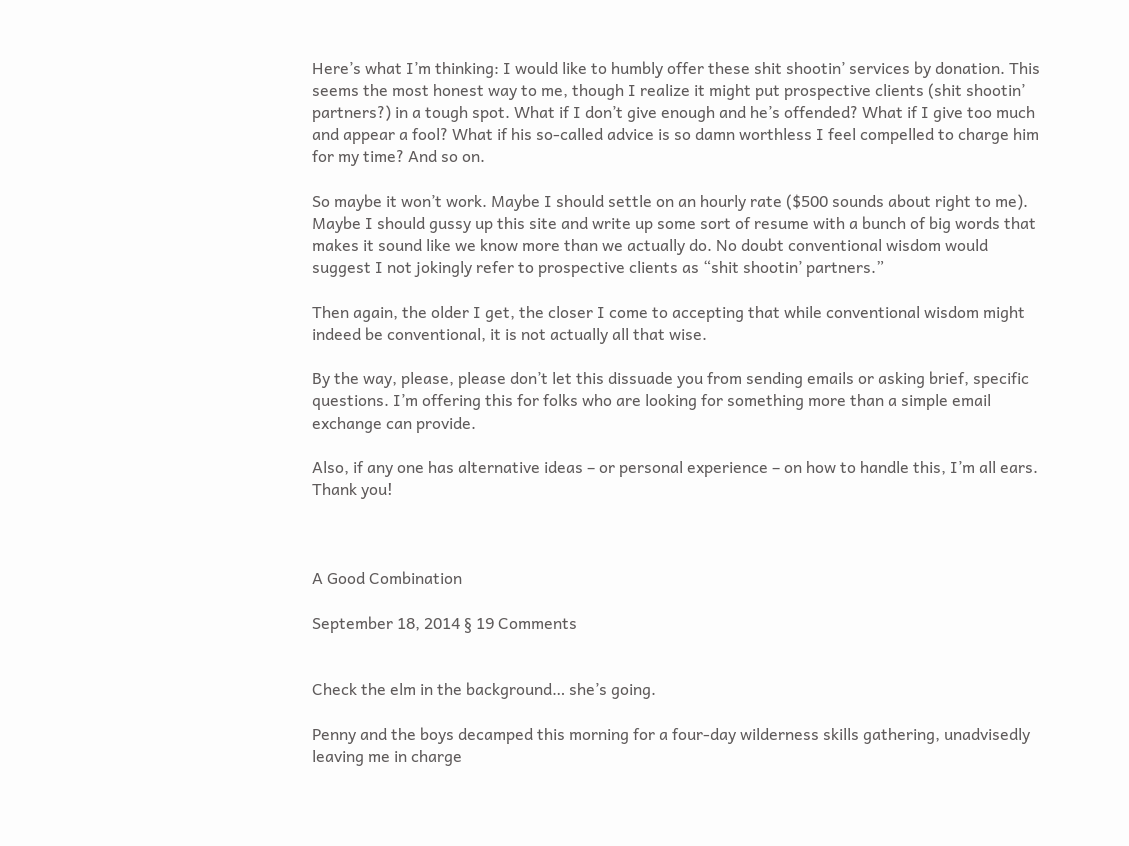Here’s what I’m thinking: I would like to humbly offer these shit shootin’ services by donation. This seems the most honest way to me, though I realize it might put prospective clients (shit shootin’ partners?) in a tough spot. What if I don’t give enough and he’s offended? What if I give too much and appear a fool? What if his so-called advice is so damn worthless I feel compelled to charge him for my time? And so on.

So maybe it won’t work. Maybe I should settle on an hourly rate ($500 sounds about right to me). Maybe I should gussy up this site and write up some sort of resume with a bunch of big words that makes it sound like we know more than we actually do. No doubt conventional wisdom would suggest I not jokingly refer to prospective clients as “shit shootin’ partners.”

Then again, the older I get, the closer I come to accepting that while conventional wisdom might indeed be conventional, it is not actually all that wise.

By the way, please, please don’t let this dissuade you from sending emails or asking brief, specific questions. I’m offering this for folks who are looking for something more than a simple email exchange can provide.

Also, if any one has alternative ideas – or personal experience – on how to handle this, I’m all ears. Thank you!



A Good Combination

September 18, 2014 § 19 Comments


Check the elm in the background… she’s going.

Penny and the boys decamped this morning for a four-day wilderness skills gathering, unadvisedly leaving me in charge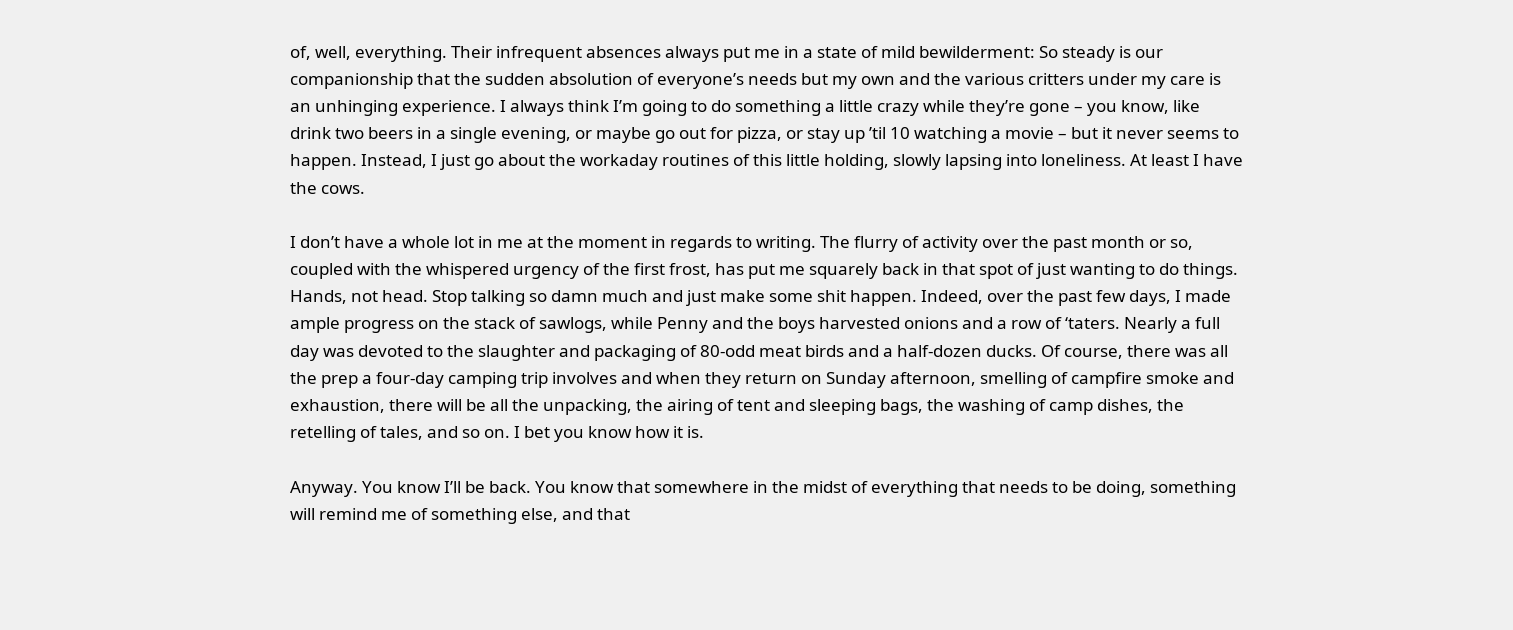of, well, everything. Their infrequent absences always put me in a state of mild bewilderment: So steady is our companionship that the sudden absolution of everyone’s needs but my own and the various critters under my care is an unhinging experience. I always think I’m going to do something a little crazy while they’re gone – you know, like drink two beers in a single evening, or maybe go out for pizza, or stay up ’til 10 watching a movie – but it never seems to happen. Instead, I just go about the workaday routines of this little holding, slowly lapsing into loneliness. At least I have the cows.

I don’t have a whole lot in me at the moment in regards to writing. The flurry of activity over the past month or so, coupled with the whispered urgency of the first frost, has put me squarely back in that spot of just wanting to do things. Hands, not head. Stop talking so damn much and just make some shit happen. Indeed, over the past few days, I made ample progress on the stack of sawlogs, while Penny and the boys harvested onions and a row of ‘taters. Nearly a full day was devoted to the slaughter and packaging of 80-odd meat birds and a half-dozen ducks. Of course, there was all the prep a four-day camping trip involves and when they return on Sunday afternoon, smelling of campfire smoke and exhaustion, there will be all the unpacking, the airing of tent and sleeping bags, the washing of camp dishes, the retelling of tales, and so on. I bet you know how it is.

Anyway. You know I’ll be back. You know that somewhere in the midst of everything that needs to be doing, something will remind me of something else, and that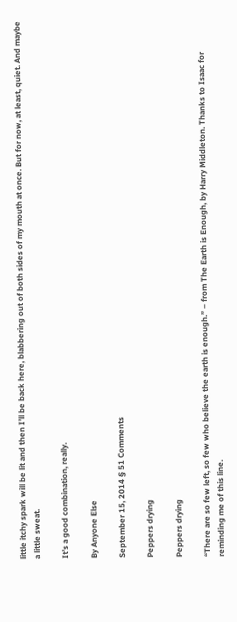little itchy spark will be lit and then I’ll be back here, blabbering out of both sides of my mouth at once. But for now, at least, quiet. And maybe a little sweat.

It’s a good combination, really.

By Anyone Else

September 15, 2014 § 51 Comments

Peppers drying

Peppers drying

“There are so few left, so few who believe the earth is enough.” – from The Earth is Enough, by Harry Middleton. Thanks to Isaac for reminding me of this line.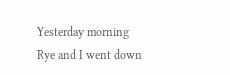Yesterday morning Rye and I went down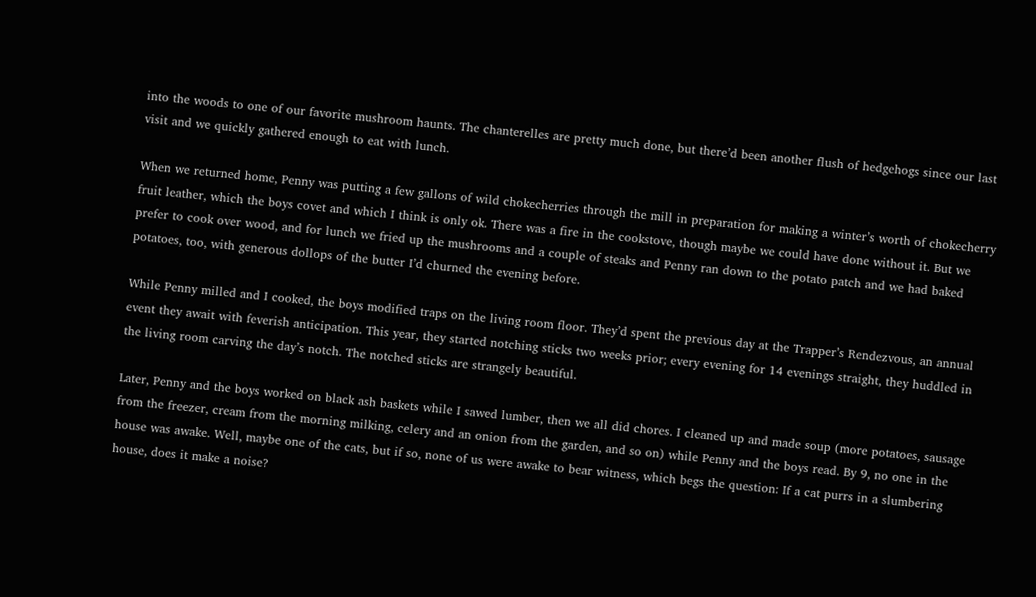into the woods to one of our favorite mushroom haunts. The chanterelles are pretty much done, but there’d been another flush of hedgehogs since our last visit and we quickly gathered enough to eat with lunch.

When we returned home, Penny was putting a few gallons of wild chokecherries through the mill in preparation for making a winter’s worth of chokecherry fruit leather, which the boys covet and which I think is only ok. There was a fire in the cookstove, though maybe we could have done without it. But we prefer to cook over wood, and for lunch we fried up the mushrooms and a couple of steaks and Penny ran down to the potato patch and we had baked potatoes, too, with generous dollops of the butter I’d churned the evening before.

While Penny milled and I cooked, the boys modified traps on the living room floor. They’d spent the previous day at the Trapper’s Rendezvous, an annual event they await with feverish anticipation. This year, they started notching sticks two weeks prior; every evening for 14 evenings straight, they huddled in the living room carving the day’s notch. The notched sticks are strangely beautiful.

Later, Penny and the boys worked on black ash baskets while I sawed lumber, then we all did chores. I cleaned up and made soup (more potatoes, sausage from the freezer, cream from the morning milking, celery and an onion from the garden, and so on) while Penny and the boys read. By 9, no one in the house was awake. Well, maybe one of the cats, but if so, none of us were awake to bear witness, which begs the question: If a cat purrs in a slumbering house, does it make a noise?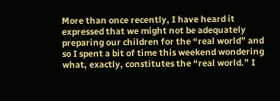More than once recently, I have heard it expressed that we might not be adequately preparing our children for the “real world” and so I spent a bit of time this weekend wondering what, exactly, constitutes the “real world.” I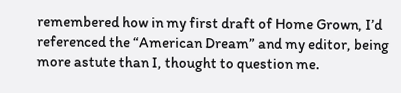remembered how in my first draft of Home Grown, I’d referenced the “American Dream” and my editor, being more astute than I, thought to question me.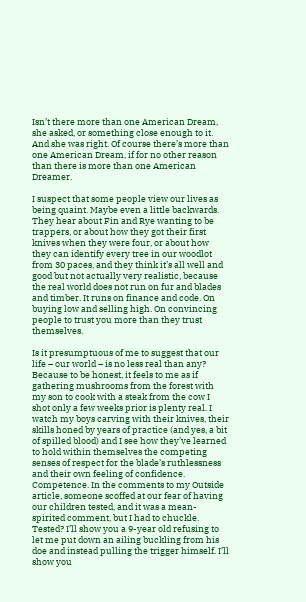Isn’t there more than one American Dream, she asked, or something close enough to it. And she was right. Of course there’s more than one American Dream, if for no other reason than there is more than one American Dreamer.

I suspect that some people view our lives as being quaint. Maybe even a little backwards. They hear about Fin and Rye wanting to be trappers, or about how they got their first knives when they were four, or about how they can identify every tree in our woodlot from 30 paces, and they think it’s all well and good but not actually very realistic, because the real world does not run on fur and blades and timber. It runs on finance and code. On buying low and selling high. On convincing people to trust you more than they trust themselves.

Is it presumptuous of me to suggest that our life – our world – is no less real than any? Because to be honest, it feels to me as if gathering mushrooms from the forest with my son to cook with a steak from the cow I shot only a few weeks prior is plenty real. I watch my boys carving with their knives, their skills honed by years of practice (and yes, a bit of spilled blood) and I see how they’ve learned to hold within themselves the competing senses of respect for the blade’s ruthlessness and their own feeling of confidence. Competence. In the comments to my Outside article, someone scoffed at our fear of having our children tested, and it was a mean-spirited comment, but I had to chuckle. Tested? I’ll show you a 9-year old refusing to let me put down an ailing buckling from his doe and instead pulling the trigger himself. I’ll show you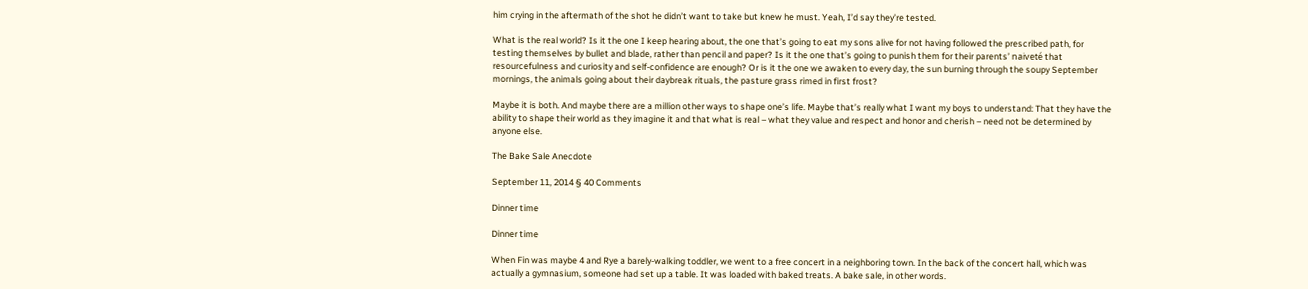him crying in the aftermath of the shot he didn’t want to take but knew he must. Yeah, I’d say they’re tested.

What is the real world? Is it the one I keep hearing about, the one that’s going to eat my sons alive for not having followed the prescribed path, for testing themselves by bullet and blade, rather than pencil and paper? Is it the one that’s going to punish them for their parents’ naiveté that resourcefulness and curiosity and self-confidence are enough? Or is it the one we awaken to every day, the sun burning through the soupy September mornings, the animals going about their daybreak rituals, the pasture grass rimed in first frost?

Maybe it is both. And maybe there are a million other ways to shape one’s life. Maybe that’s really what I want my boys to understand: That they have the ability to shape their world as they imagine it and that what is real – what they value and respect and honor and cherish – need not be determined by anyone else.

The Bake Sale Anecdote

September 11, 2014 § 40 Comments

Dinner time

Dinner time

When Fin was maybe 4 and Rye a barely-walking toddler, we went to a free concert in a neighboring town. In the back of the concert hall, which was actually a gymnasium, someone had set up a table. It was loaded with baked treats. A bake sale, in other words.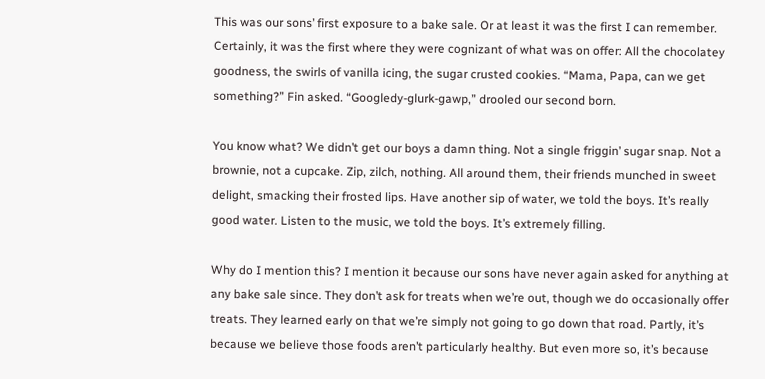This was our sons’ first exposure to a bake sale. Or at least it was the first I can remember. Certainly, it was the first where they were cognizant of what was on offer: All the chocolatey goodness, the swirls of vanilla icing, the sugar crusted cookies. “Mama, Papa, can we get something?” Fin asked. “Googledy-glurk-gawp,” drooled our second born.

You know what? We didn’t get our boys a damn thing. Not a single friggin’ sugar snap. Not a brownie, not a cupcake. Zip, zilch, nothing. All around them, their friends munched in sweet delight, smacking their frosted lips. Have another sip of water, we told the boys. It’s really good water. Listen to the music, we told the boys. It’s extremely filling.

Why do I mention this? I mention it because our sons have never again asked for anything at any bake sale since. They don’t ask for treats when we’re out, though we do occasionally offer treats. They learned early on that we’re simply not going to go down that road. Partly, it’s because we believe those foods aren’t particularly healthy. But even more so, it’s because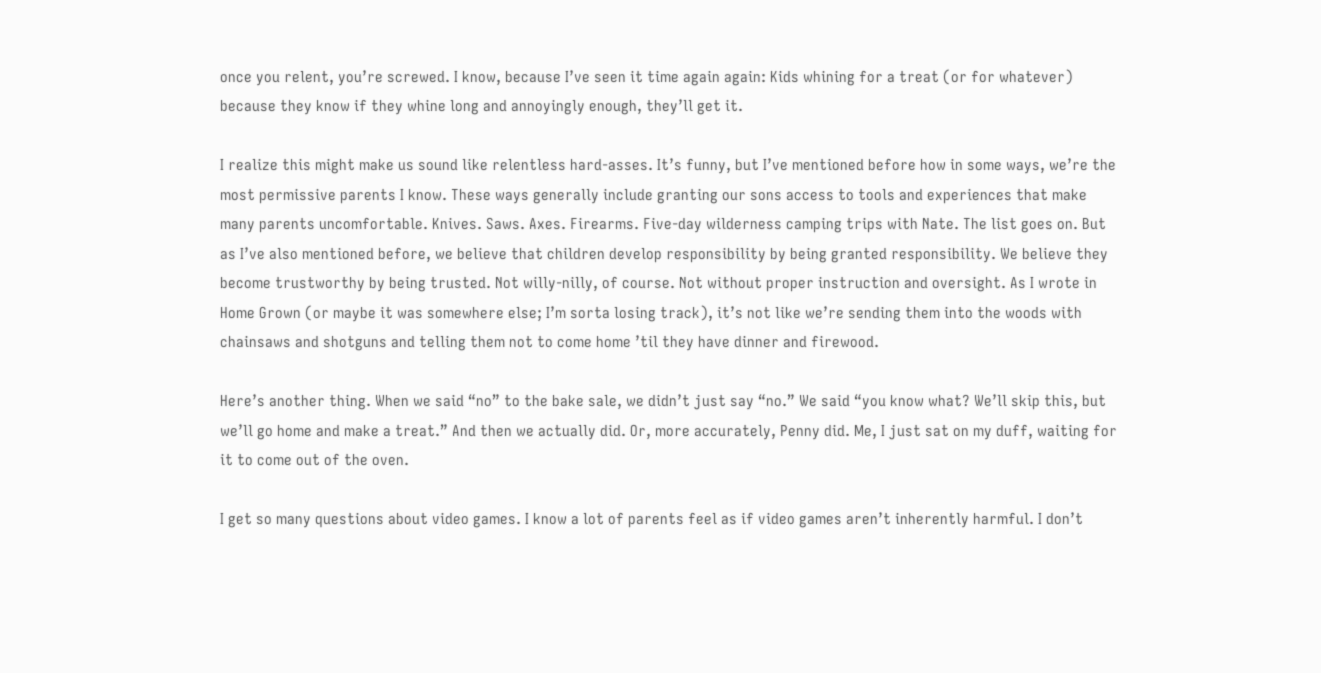once you relent, you’re screwed. I know, because I’ve seen it time again again: Kids whining for a treat (or for whatever) because they know if they whine long and annoyingly enough, they’ll get it.

I realize this might make us sound like relentless hard-asses. It’s funny, but I’ve mentioned before how in some ways, we’re the most permissive parents I know. These ways generally include granting our sons access to tools and experiences that make many parents uncomfortable. Knives. Saws. Axes. Firearms. Five-day wilderness camping trips with Nate. The list goes on. But as I’ve also mentioned before, we believe that children develop responsibility by being granted responsibility. We believe they become trustworthy by being trusted. Not willy-nilly, of course. Not without proper instruction and oversight. As I wrote in Home Grown (or maybe it was somewhere else; I’m sorta losing track), it’s not like we’re sending them into the woods with chainsaws and shotguns and telling them not to come home ’til they have dinner and firewood.

Here’s another thing. When we said “no” to the bake sale, we didn’t just say “no.” We said “you know what? We’ll skip this, but we’ll go home and make a treat.” And then we actually did. Or, more accurately, Penny did. Me, I just sat on my duff, waiting for it to come out of the oven.

I get so many questions about video games. I know a lot of parents feel as if video games aren’t inherently harmful. I don’t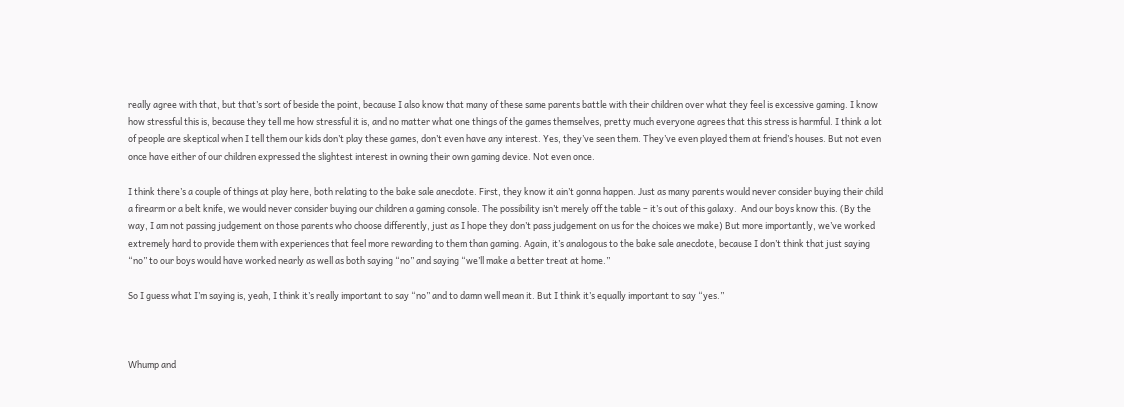really agree with that, but that’s sort of beside the point, because I also know that many of these same parents battle with their children over what they feel is excessive gaming. I know how stressful this is, because they tell me how stressful it is, and no matter what one things of the games themselves, pretty much everyone agrees that this stress is harmful. I think a lot of people are skeptical when I tell them our kids don’t play these games, don’t even have any interest. Yes, they’ve seen them. They’ve even played them at friend’s houses. But not even once have either of our children expressed the slightest interest in owning their own gaming device. Not even once.

I think there’s a couple of things at play here, both relating to the bake sale anecdote. First, they know it ain’t gonna happen. Just as many parents would never consider buying their child a firearm or a belt knife, we would never consider buying our children a gaming console. The possibility isn’t merely off the table – it’s out of this galaxy.  And our boys know this. (By the way, I am not passing judgement on those parents who choose differently, just as I hope they don’t pass judgement on us for the choices we make) But more importantly, we’ve worked extremely hard to provide them with experiences that feel more rewarding to them than gaming. Again, it’s analogous to the bake sale anecdote, because I don’t think that just saying “no” to our boys would have worked nearly as well as both saying “no” and saying “we’ll make a better treat at home.”

So I guess what I’m saying is, yeah, I think it’s really important to say “no” and to damn well mean it. But I think it’s equally important to say “yes.”



Whump and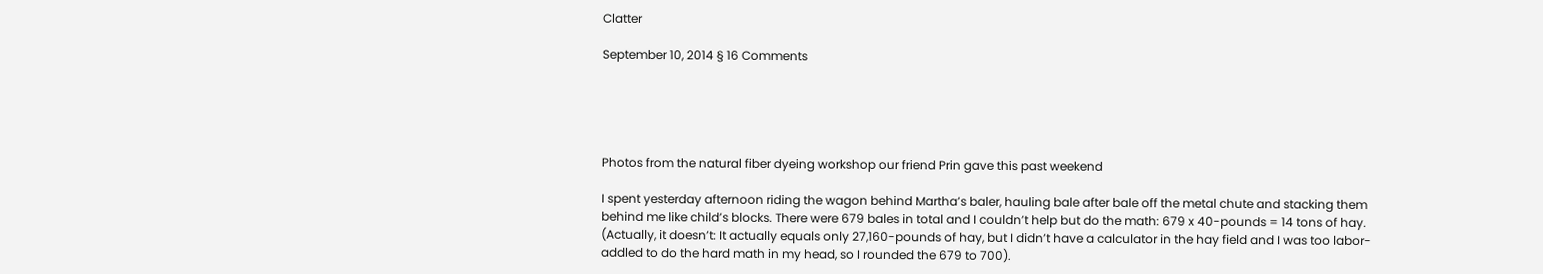Clatter

September 10, 2014 § 16 Comments





Photos from the natural fiber dyeing workshop our friend Prin gave this past weekend

I spent yesterday afternoon riding the wagon behind Martha’s baler, hauling bale after bale off the metal chute and stacking them behind me like child’s blocks. There were 679 bales in total and I couldn’t help but do the math: 679 x 40-pounds = 14 tons of hay. (Actually, it doesn’t: It actually equals only 27,160-pounds of hay, but I didn’t have a calculator in the hay field and I was too labor-addled to do the hard math in my head, so I rounded the 679 to 700).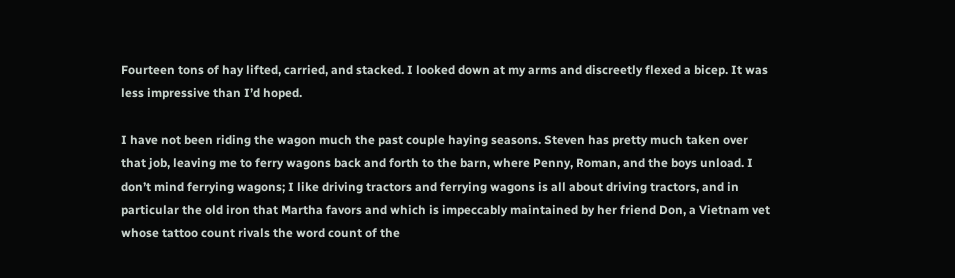Fourteen tons of hay lifted, carried, and stacked. I looked down at my arms and discreetly flexed a bicep. It was less impressive than I’d hoped.

I have not been riding the wagon much the past couple haying seasons. Steven has pretty much taken over that job, leaving me to ferry wagons back and forth to the barn, where Penny, Roman, and the boys unload. I don’t mind ferrying wagons; I like driving tractors and ferrying wagons is all about driving tractors, and in particular the old iron that Martha favors and which is impeccably maintained by her friend Don, a Vietnam vet whose tattoo count rivals the word count of the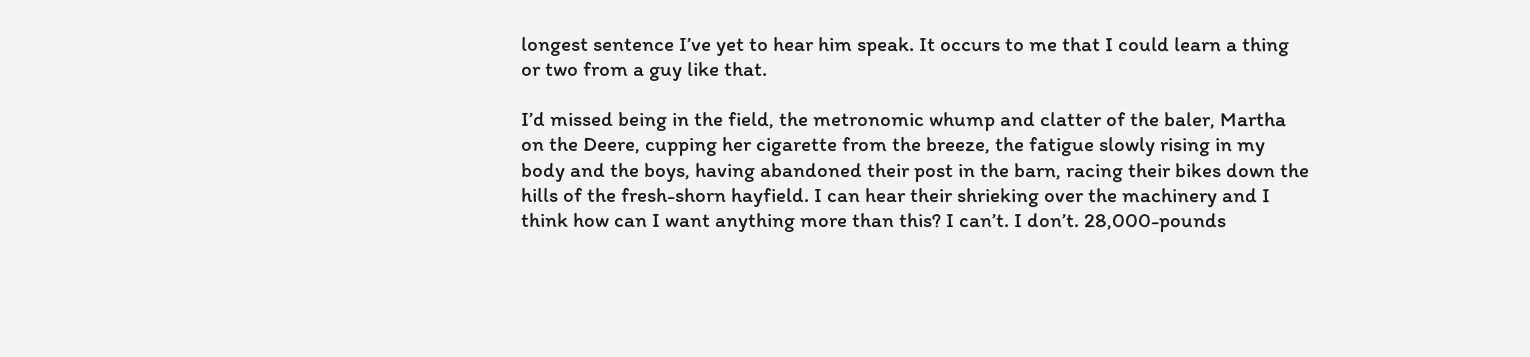longest sentence I’ve yet to hear him speak. It occurs to me that I could learn a thing or two from a guy like that.

I’d missed being in the field, the metronomic whump and clatter of the baler, Martha on the Deere, cupping her cigarette from the breeze, the fatigue slowly rising in my body and the boys, having abandoned their post in the barn, racing their bikes down the hills of the fresh-shorn hayfield. I can hear their shrieking over the machinery and I think how can I want anything more than this? I can’t. I don’t. 28,000-pounds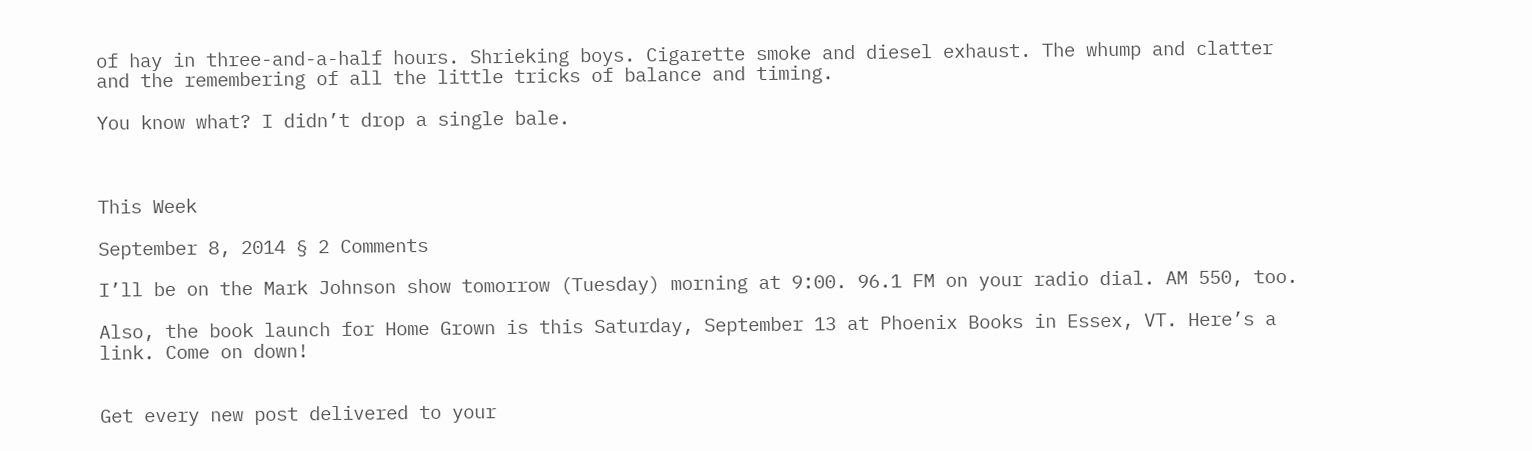of hay in three-and-a-half hours. Shrieking boys. Cigarette smoke and diesel exhaust. The whump and clatter and the remembering of all the little tricks of balance and timing.

You know what? I didn’t drop a single bale.



This Week

September 8, 2014 § 2 Comments

I’ll be on the Mark Johnson show tomorrow (Tuesday) morning at 9:00. 96.1 FM on your radio dial. AM 550, too.

Also, the book launch for Home Grown is this Saturday, September 13 at Phoenix Books in Essex, VT. Here’s a link. Come on down!


Get every new post delivered to your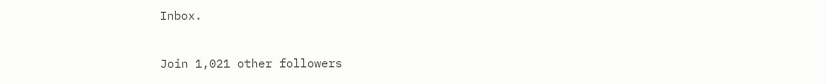Inbox.

Join 1,021 other followers